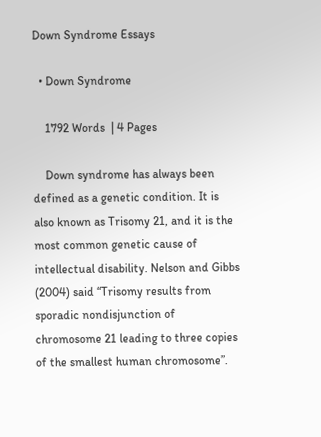Down Syndrome Essays

  • Down Syndrome

    1792 Words  | 4 Pages

    Down syndrome has always been defined as a genetic condition. It is also known as Trisomy 21, and it is the most common genetic cause of intellectual disability. Nelson and Gibbs (2004) said “Trisomy results from sporadic nondisjunction of chromosome 21 leading to three copies of the smallest human chromosome”.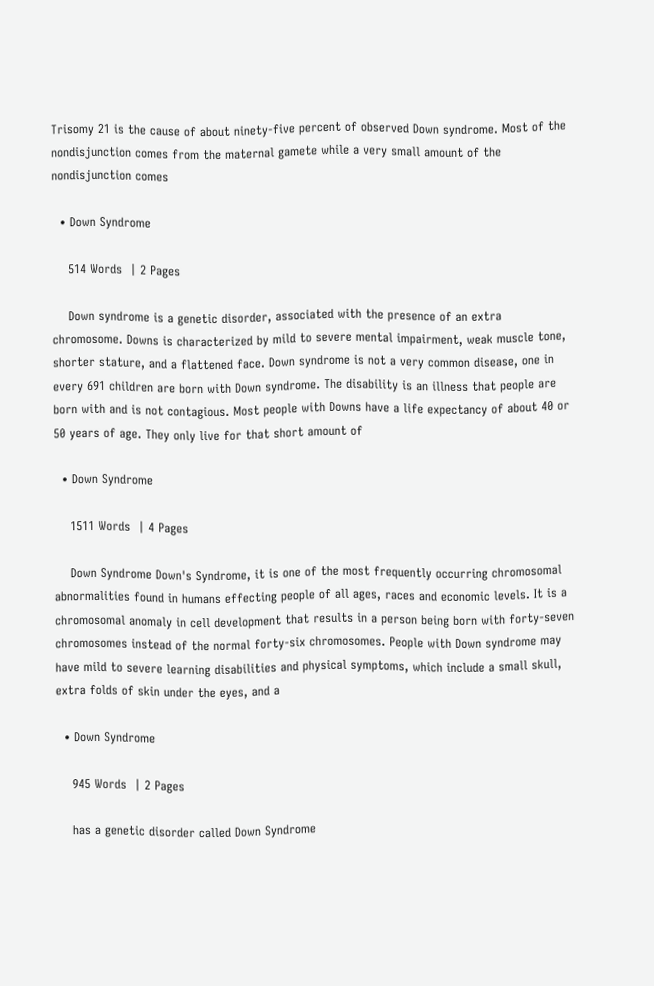Trisomy 21 is the cause of about ninety-five percent of observed Down syndrome. Most of the nondisjunction comes from the maternal gamete while a very small amount of the nondisjunction comes

  • Down Syndrome

    514 Words  | 2 Pages

    Down syndrome is a genetic disorder, associated with the presence of an extra chromosome. Downs is characterized by mild to severe mental impairment, weak muscle tone, shorter stature, and a flattened face. Down syndrome is not a very common disease, one in every 691 children are born with Down syndrome. The disability is an illness that people are born with and is not contagious. Most people with Downs have a life expectancy of about 40 or 50 years of age. They only live for that short amount of

  • Down Syndrome

    1511 Words  | 4 Pages

    Down Syndrome Down's Syndrome, it is one of the most frequently occurring chromosomal abnormalities found in humans effecting people of all ages, races and economic levels. It is a chromosomal anomaly in cell development that results in a person being born with forty-seven chromosomes instead of the normal forty-six chromosomes. People with Down syndrome may have mild to severe learning disabilities and physical symptoms, which include a small skull, extra folds of skin under the eyes, and a

  • Down Syndrome

    945 Words  | 2 Pages

    has a genetic disorder called Down Syndrome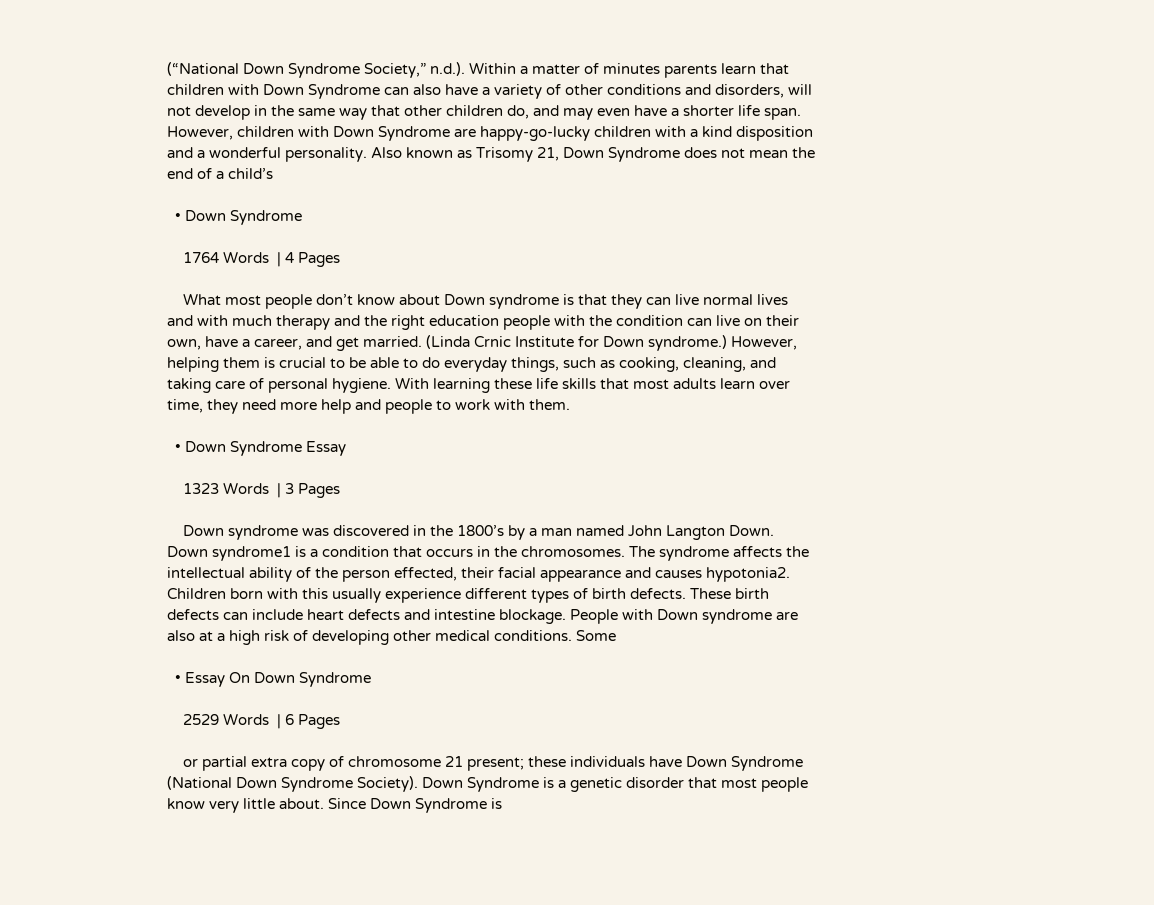(“National Down Syndrome Society,” n.d.). Within a matter of minutes parents learn that children with Down Syndrome can also have a variety of other conditions and disorders, will not develop in the same way that other children do, and may even have a shorter life span. However, children with Down Syndrome are happy-go-lucky children with a kind disposition and a wonderful personality. Also known as Trisomy 21, Down Syndrome does not mean the end of a child’s

  • Down Syndrome

    1764 Words  | 4 Pages

    What most people don’t know about Down syndrome is that they can live normal lives and with much therapy and the right education people with the condition can live on their own, have a career, and get married. (Linda Crnic Institute for Down syndrome.) However, helping them is crucial to be able to do everyday things, such as cooking, cleaning, and taking care of personal hygiene. With learning these life skills that most adults learn over time, they need more help and people to work with them.

  • Down Syndrome Essay

    1323 Words  | 3 Pages

    Down syndrome was discovered in the 1800’s by a man named John Langton Down. Down syndrome1 is a condition that occurs in the chromosomes. The syndrome affects the intellectual ability of the person effected, their facial appearance and causes hypotonia2. Children born with this usually experience different types of birth defects. These birth defects can include heart defects and intestine blockage. People with Down syndrome are also at a high risk of developing other medical conditions. Some

  • Essay On Down Syndrome

    2529 Words  | 6 Pages

    or partial extra copy of chromosome 21 present; these individuals have Down Syndrome (National Down Syndrome Society). Down Syndrome is a genetic disorder that most people know very little about. Since Down Syndrome is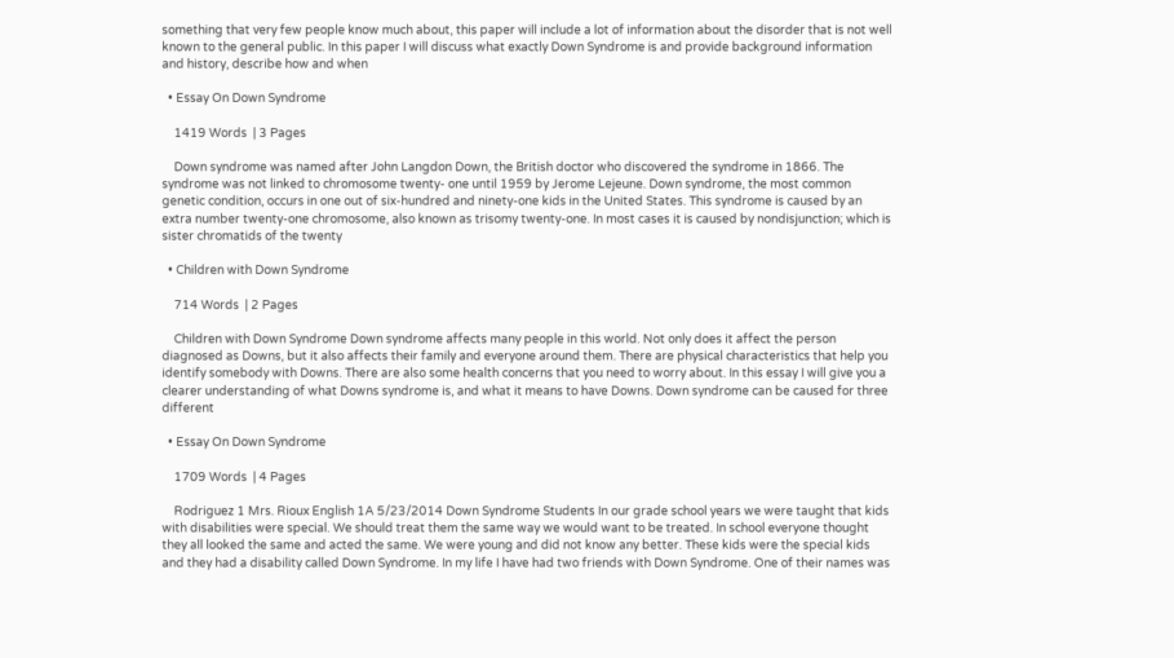something that very few people know much about, this paper will include a lot of information about the disorder that is not well known to the general public. In this paper I will discuss what exactly Down Syndrome is and provide background information and history, describe how and when

  • Essay On Down Syndrome

    1419 Words  | 3 Pages

    Down syndrome was named after John Langdon Down, the British doctor who discovered the syndrome in 1866. The syndrome was not linked to chromosome twenty- one until 1959 by Jerome Lejeune. Down syndrome, the most common genetic condition, occurs in one out of six-hundred and ninety-one kids in the United States. This syndrome is caused by an extra number twenty-one chromosome, also known as trisomy twenty-one. In most cases it is caused by nondisjunction; which is sister chromatids of the twenty

  • Children with Down Syndrome

    714 Words  | 2 Pages

    Children with Down Syndrome Down syndrome affects many people in this world. Not only does it affect the person diagnosed as Downs, but it also affects their family and everyone around them. There are physical characteristics that help you identify somebody with Downs. There are also some health concerns that you need to worry about. In this essay I will give you a clearer understanding of what Downs syndrome is, and what it means to have Downs. Down syndrome can be caused for three different

  • Essay On Down Syndrome

    1709 Words  | 4 Pages

    Rodriguez 1 Mrs. Rioux English 1A 5/23/2014 Down Syndrome Students In our grade school years we were taught that kids with disabilities were special. We should treat them the same way we would want to be treated. In school everyone thought they all looked the same and acted the same. We were young and did not know any better. These kids were the special kids and they had a disability called Down Syndrome. In my life I have had two friends with Down Syndrome. One of their names was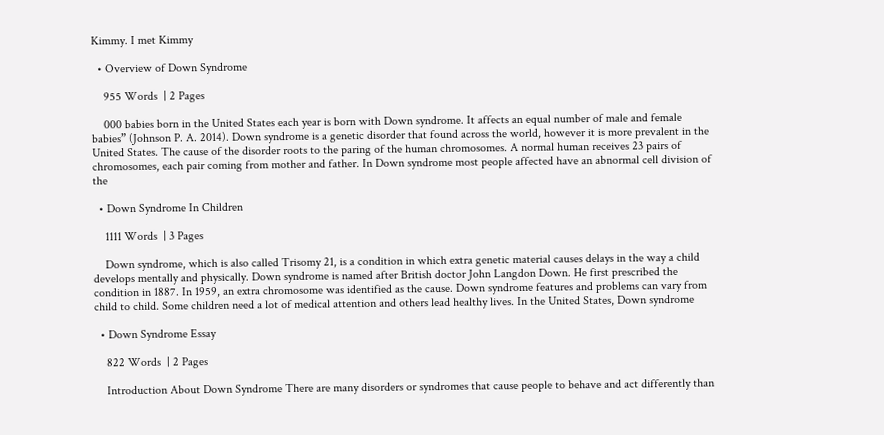Kimmy. I met Kimmy

  • Overview of Down Syndrome

    955 Words  | 2 Pages

    000 babies born in the United States each year is born with Down syndrome. It affects an equal number of male and female babies” (Johnson P. A. 2014). Down syndrome is a genetic disorder that found across the world, however it is more prevalent in the United States. The cause of the disorder roots to the paring of the human chromosomes. A normal human receives 23 pairs of chromosomes, each pair coming from mother and father. In Down syndrome most people affected have an abnormal cell division of the

  • Down Syndrome In Children

    1111 Words  | 3 Pages

    Down syndrome, which is also called Trisomy 21, is a condition in which extra genetic material causes delays in the way a child develops mentally and physically. Down syndrome is named after British doctor John Langdon Down. He first prescribed the condition in 1887. In 1959, an extra chromosome was identified as the cause. Down syndrome features and problems can vary from child to child. Some children need a lot of medical attention and others lead healthy lives. In the United States, Down syndrome

  • Down Syndrome Essay

    822 Words  | 2 Pages

    Introduction About Down Syndrome There are many disorders or syndromes that cause people to behave and act differently than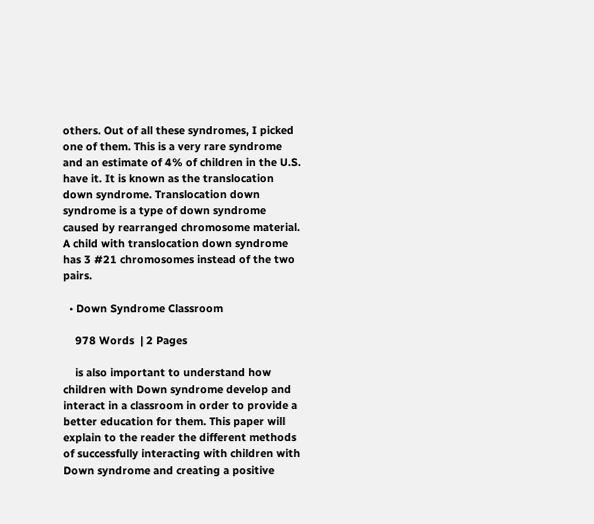others. Out of all these syndromes, I picked one of them. This is a very rare syndrome and an estimate of 4% of children in the U.S. have it. It is known as the translocation down syndrome. Translocation down syndrome is a type of down syndrome caused by rearranged chromosome material. A child with translocation down syndrome has 3 #21 chromosomes instead of the two pairs.

  • Down Syndrome Classroom

    978 Words  | 2 Pages

    is also important to understand how children with Down syndrome develop and interact in a classroom in order to provide a better education for them. This paper will explain to the reader the different methods of successfully interacting with children with Down syndrome and creating a positive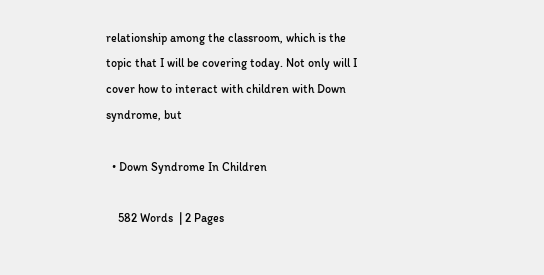relationship among the classroom, which is the topic that I will be covering today. Not only will I cover how to interact with children with Down syndrome, but

  • Down Syndrome In Children

    582 Words  | 2 Pages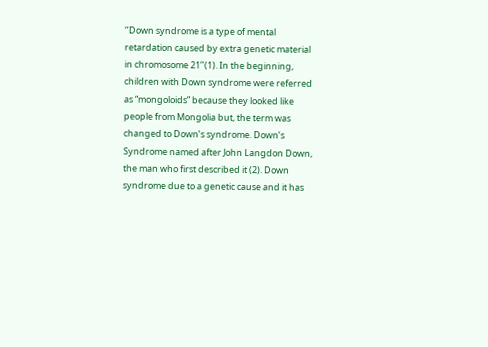‘’Down syndrome is a type of mental retardation caused by extra genetic material in chromosome 21’’(1). In the beginning, children with Down syndrome were referred as “mongoloids” because they looked like people from Mongolia but, the term was changed to Down’s syndrome. Down’s Syndrome named after John Langdon Down, the man who first described it (2). Down syndrome due to a genetic cause and it has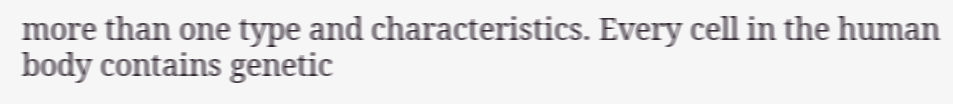more than one type and characteristics. Every cell in the human body contains genetic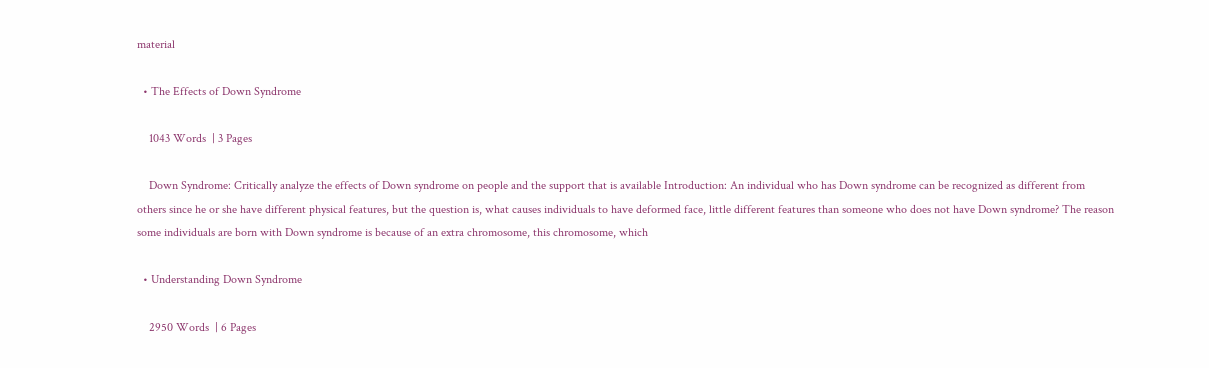material

  • The Effects of Down Syndrome

    1043 Words  | 3 Pages

    Down Syndrome: Critically analyze the effects of Down syndrome on people and the support that is available Introduction: An individual who has Down syndrome can be recognized as different from others since he or she have different physical features, but the question is, what causes individuals to have deformed face, little different features than someone who does not have Down syndrome? The reason some individuals are born with Down syndrome is because of an extra chromosome, this chromosome, which

  • Understanding Down Syndrome

    2950 Words  | 6 Pages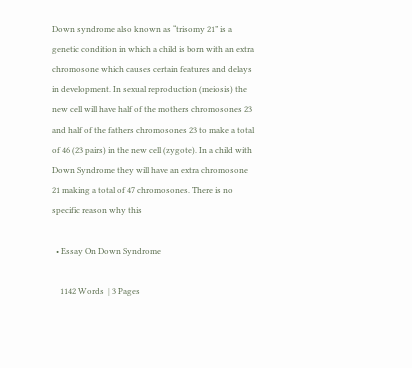Down syndrome also known as “trisomy 21” is a genetic condition in which a child is born with an extra chromosone which causes certain features and delays in development. In sexual reproduction (meiosis) the new cell will have half of the mothers chromosones 23 and half of the fathers chromosones 23 to make a total of 46 (23 pairs) in the new cell (zygote). In a child with Down Syndrome they will have an extra chromosone 21 making a total of 47 chromosones. There is no specific reason why this

  • Essay On Down Syndrome

    1142 Words  | 3 Pages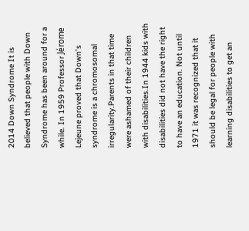2014 Down Syndrome It is believed that people with Down Syndrome has been around for a while. In 1959 Professor Jérome Lejeune proved that Down's syndrome is a chromosomal irregularity.Parents in that time were ashamed of their children with disabilities.In 1944 kids with disabilities did not have the right to have an education. Not until 1971 it was recognized that it should be legal for people with learning disabilities to get an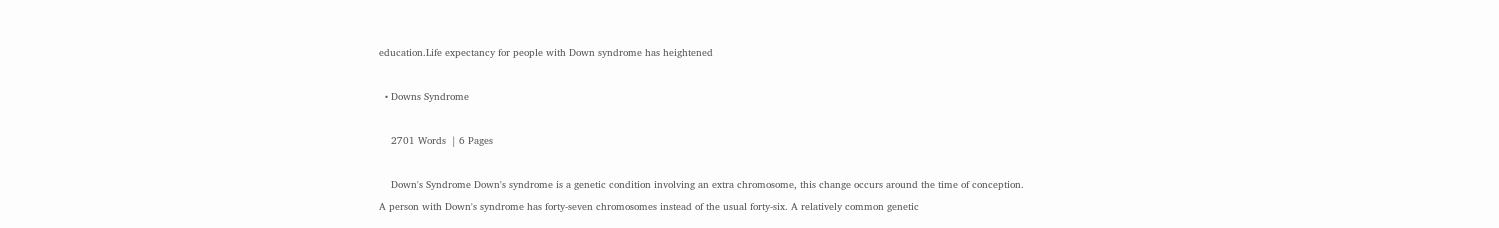education.Life expectancy for people with Down syndrome has heightened

  • Downs Syndrome

    2701 Words  | 6 Pages

    Down's Syndrome Down's syndrome is a genetic condition involving an extra chromosome, this change occurs around the time of conception. A person with Down's syndrome has forty-seven chromosomes instead of the usual forty-six. A relatively common genetic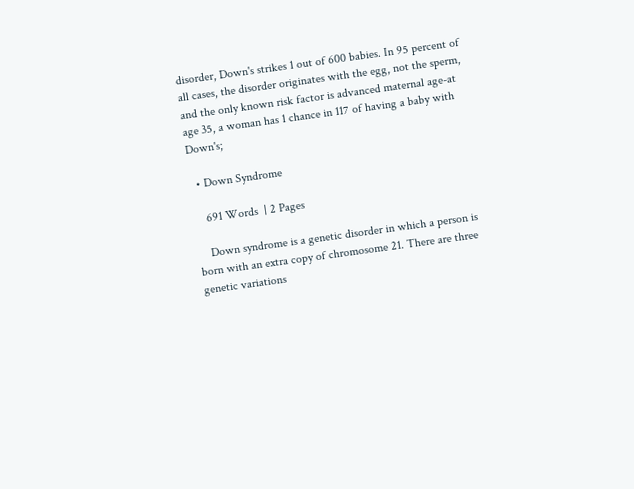disorder, Down's strikes 1 out of 600 babies. In 95 percent of all cases, the disorder originates with the egg, not the sperm, and the only known risk factor is advanced maternal age-at age 35, a woman has 1 chance in 117 of having a baby with Down's;

  • Down Syndrome

    691 Words  | 2 Pages

    Down syndrome is a genetic disorder in which a person is born with an extra copy of chromosome 21. There are three genetic variations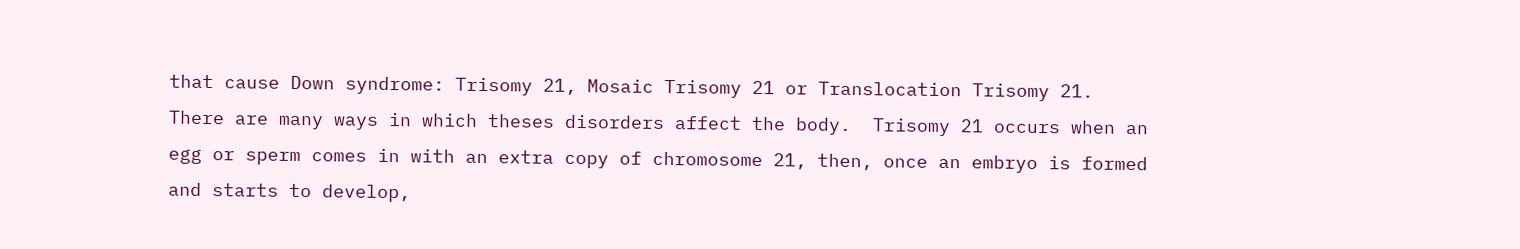that cause Down syndrome: Trisomy 21, Mosaic Trisomy 21 or Translocation Trisomy 21. There are many ways in which theses disorders affect the body.  Trisomy 21 occurs when an egg or sperm comes in with an extra copy of chromosome 21, then, once an embryo is formed and starts to develop,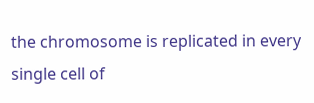the chromosome is replicated in every single cell of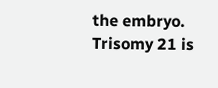the embryo. Trisomy 21 is